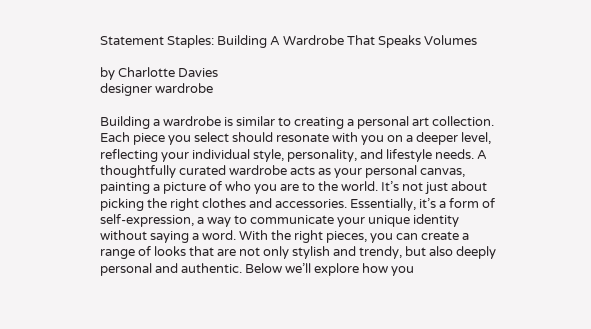Statement Staples: Building A Wardrobe That Speaks Volumes

by Charlotte Davies
designer wardrobe

Building a wardrobe is similar to creating a personal art collection. Each piece you select should resonate with you on a deeper level, reflecting your individual style, personality, and lifestyle needs. A thoughtfully curated wardrobe acts as your personal canvas, painting a picture of who you are to the world. It’s not just about picking the right clothes and accessories. Essentially, it’s a form of self-expression, a way to communicate your unique identity without saying a word. With the right pieces, you can create a range of looks that are not only stylish and trendy, but also deeply personal and authentic. Below we’ll explore how you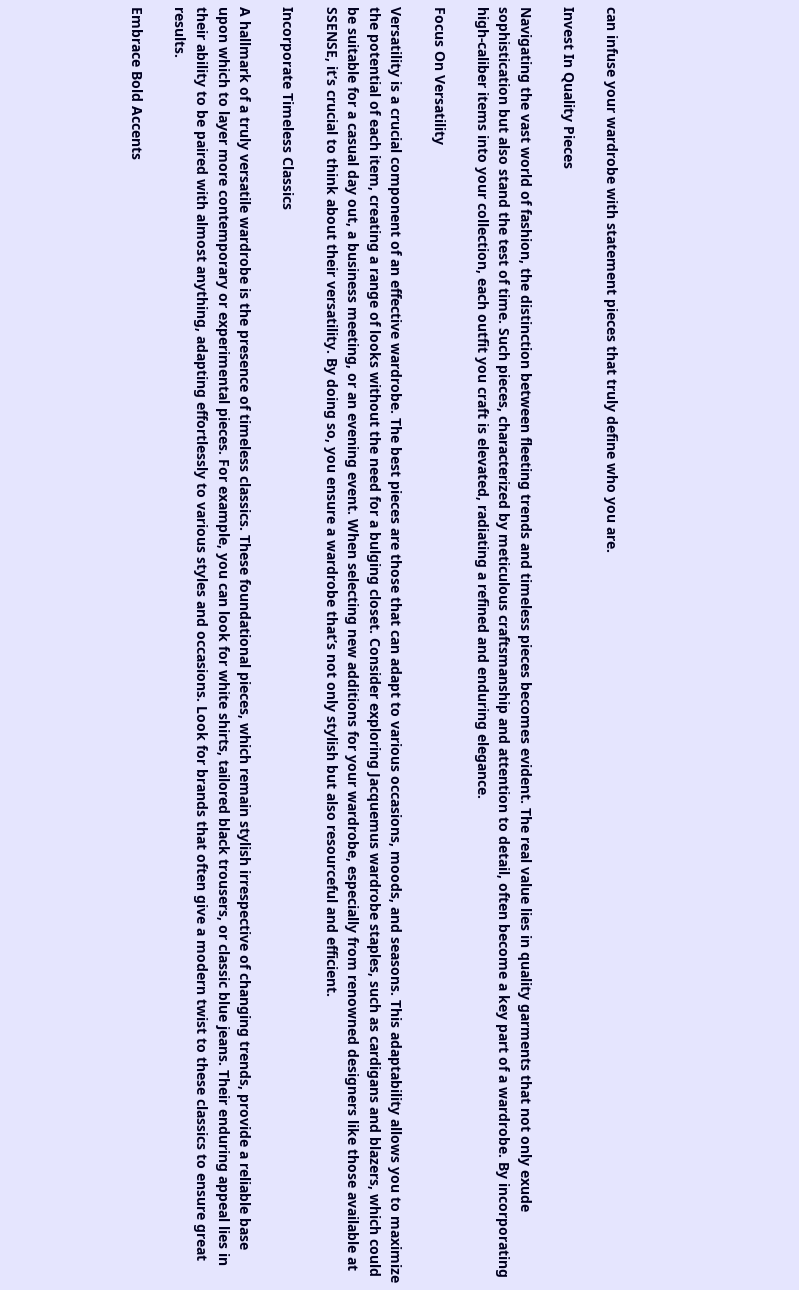can infuse your wardrobe with statement pieces that truly define who you are.

Invest In Quality Pieces

Navigating the vast world of fashion, the distinction between fleeting trends and timeless pieces becomes evident. The real value lies in quality garments that not only exude sophistication but also stand the test of time. Such pieces, characterized by meticulous craftsmanship and attention to detail, often become a key part of a wardrobe. By incorporating high-caliber items into your collection, each outfit you craft is elevated, radiating a refined and enduring elegance.

Focus On Versatility

Versatility is a crucial component of an effective wardrobe. The best pieces are those that can adapt to various occasions, moods, and seasons. This adaptability allows you to maximize the potential of each item, creating a range of looks without the need for a bulging closet. Consider exploring Jacquemus wardrobe staples, such as cardigans and blazers, which could be suitable for a casual day out, a business meeting, or an evening event. When selecting new additions for your wardrobe, especially from renowned designers like those available at SSENSE, it’s crucial to think about their versatility. By doing so, you ensure a wardrobe that’s not only stylish but also resourceful and efficient.

Incorporate Timeless Classics

A hallmark of a truly versatile wardrobe is the presence of timeless classics. These foundational pieces, which remain stylish irrespective of changing trends, provide a reliable base upon which to layer more contemporary or experimental pieces. For example, you can look for white shirts, tailored black trousers, or classic blue jeans. Their enduring appeal lies in their ability to be paired with almost anything, adapting effortlessly to various styles and occasions. Look for brands that often give a modern twist to these classics to ensure great results.

Embrace Bold Accents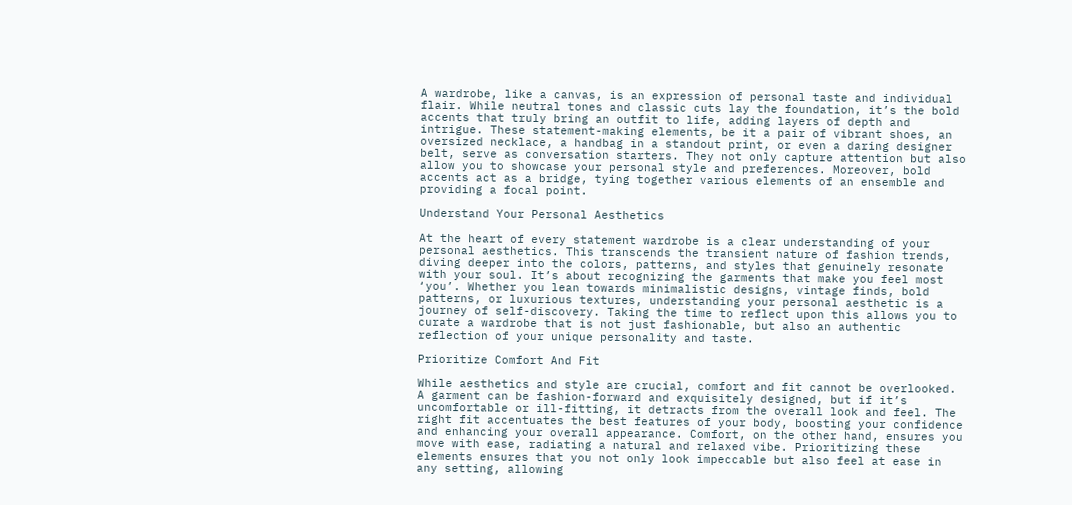A wardrobe, like a canvas, is an expression of personal taste and individual flair. While neutral tones and classic cuts lay the foundation, it’s the bold accents that truly bring an outfit to life, adding layers of depth and intrigue. These statement-making elements, be it a pair of vibrant shoes, an oversized necklace, a handbag in a standout print, or even a daring designer belt, serve as conversation starters. They not only capture attention but also allow you to showcase your personal style and preferences. Moreover, bold accents act as a bridge, tying together various elements of an ensemble and providing a focal point.

Understand Your Personal Aesthetics

At the heart of every statement wardrobe is a clear understanding of your personal aesthetics. This transcends the transient nature of fashion trends, diving deeper into the colors, patterns, and styles that genuinely resonate with your soul. It’s about recognizing the garments that make you feel most ‘you’. Whether you lean towards minimalistic designs, vintage finds, bold patterns, or luxurious textures, understanding your personal aesthetic is a journey of self-discovery. Taking the time to reflect upon this allows you to curate a wardrobe that is not just fashionable, but also an authentic reflection of your unique personality and taste.

Prioritize Comfort And Fit

While aesthetics and style are crucial, comfort and fit cannot be overlooked. A garment can be fashion-forward and exquisitely designed, but if it’s uncomfortable or ill-fitting, it detracts from the overall look and feel. The right fit accentuates the best features of your body, boosting your confidence and enhancing your overall appearance. Comfort, on the other hand, ensures you move with ease, radiating a natural and relaxed vibe. Prioritizing these elements ensures that you not only look impeccable but also feel at ease in any setting, allowing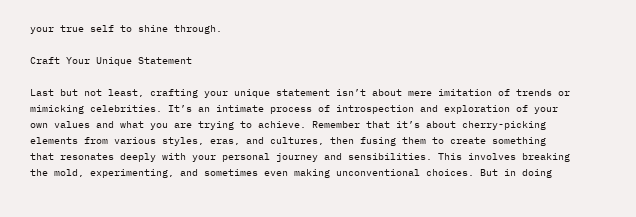your true self to shine through.

Craft Your Unique Statement

Last but not least, crafting your unique statement isn’t about mere imitation of trends or mimicking celebrities. It’s an intimate process of introspection and exploration of your own values and what you are trying to achieve. Remember that it’s about cherry-picking elements from various styles, eras, and cultures, then fusing them to create something that resonates deeply with your personal journey and sensibilities. This involves breaking the mold, experimenting, and sometimes even making unconventional choices. But in doing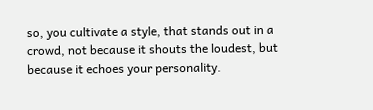so, you cultivate a style, that stands out in a crowd, not because it shouts the loudest, but because it echoes your personality.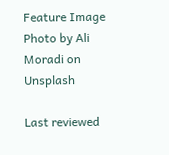Feature Image Photo by Ali Moradi on Unsplash

Last reviewed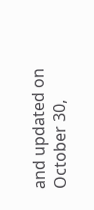and updated on October 30,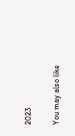2023

You may also like